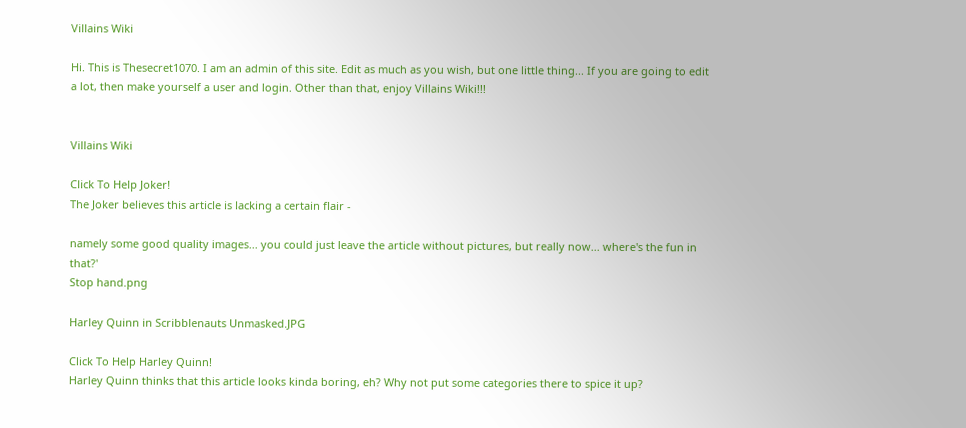Villains Wiki

Hi. This is Thesecret1070. I am an admin of this site. Edit as much as you wish, but one little thing... If you are going to edit a lot, then make yourself a user and login. Other than that, enjoy Villains Wiki!!!


Villains Wiki

Click To Help Joker!
The Joker believes this article is lacking a certain flair -

namely some good quality images... you could just leave the article without pictures, but really now... where's the fun in that?'
Stop hand.png

Harley Quinn in Scribblenauts Unmasked.JPG

Click To Help Harley Quinn!
Harley Quinn thinks that this article looks kinda boring, eh? Why not put some categories there to spice it up?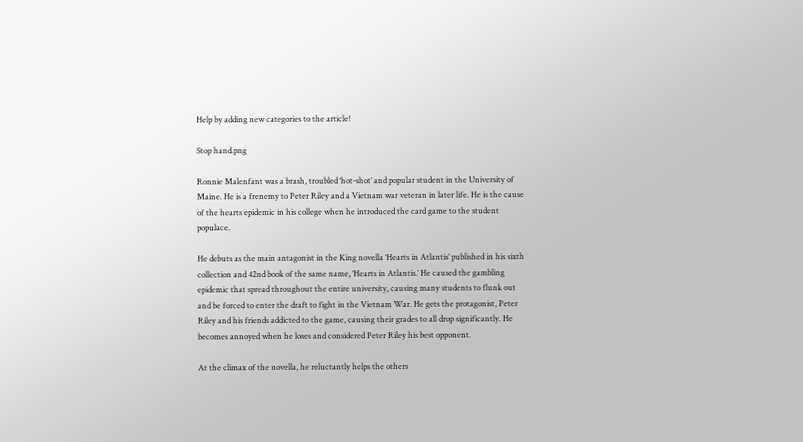Help by adding new categories to the article!

Stop hand.png

Ronnie Malenfant was a brash, troubled ‘hot-shot’ and popular student in the University of Maine. He is a frenemy to Peter Riley and a Vietnam war veteran in later life. He is the cause of the hearts epidemic in his college when he introduced the card game to the student populace.

He debuts as the main antagonist in the King novella ‘Hearts in Atlantis’ published in his sixth collection and 42nd book of the same name, ‘Hearts in Atlantis.’ He caused the gambling epidemic that spread throughout the entire university, causing many students to flunk out and be forced to enter the draft to fight in the Vietnam War. He gets the protagonist, Peter Riley and his friends addicted to the game, causing their grades to all drop significantly. He becomes annoyed when he loses and considered Peter Riley his best opponent.

At the climax of the novella, he reluctantly helps the others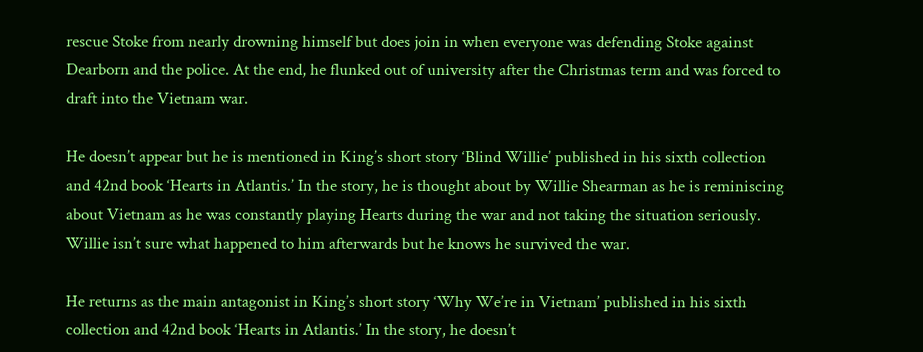rescue Stoke from nearly drowning himself but does join in when everyone was defending Stoke against Dearborn and the police. At the end, he flunked out of university after the Christmas term and was forced to draft into the Vietnam war.

He doesn’t appear but he is mentioned in King’s short story ‘Blind Willie’ published in his sixth collection and 42nd book ‘Hearts in Atlantis.’ In the story, he is thought about by Willie Shearman as he is reminiscing about Vietnam as he was constantly playing Hearts during the war and not taking the situation seriously. Willie isn’t sure what happened to him afterwards but he knows he survived the war.

He returns as the main antagonist in King’s short story ‘Why We’re in Vietnam’ published in his sixth collection and 42nd book ‘Hearts in Atlantis.’ In the story, he doesn’t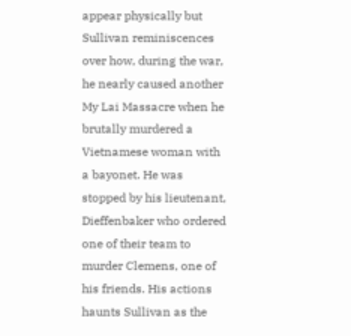appear physically but Sullivan reminiscences over how, during the war, he nearly caused another My Lai Massacre when he brutally murdered a Vietnamese woman with a bayonet. He was stopped by his lieutenant, Dieffenbaker who ordered one of their team to murder Clemens, one of his friends. His actions haunts Sullivan as the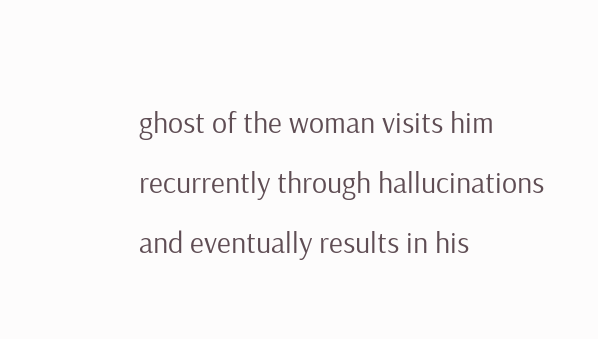ghost of the woman visits him recurrently through hallucinations and eventually results in his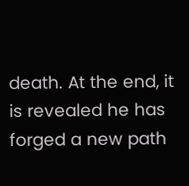death. At the end, it is revealed he has forged a new path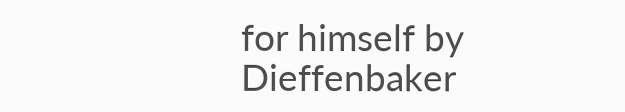for himself by Dieffenbaker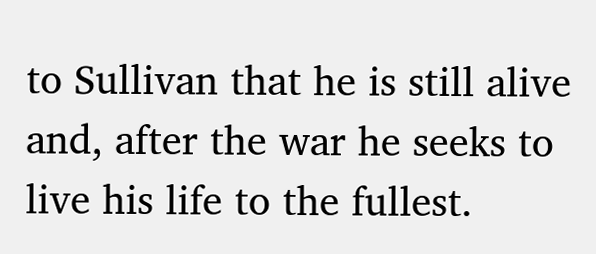to Sullivan that he is still alive and, after the war he seeks to live his life to the fullest.